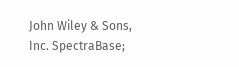John Wiley & Sons, Inc. SpectraBase;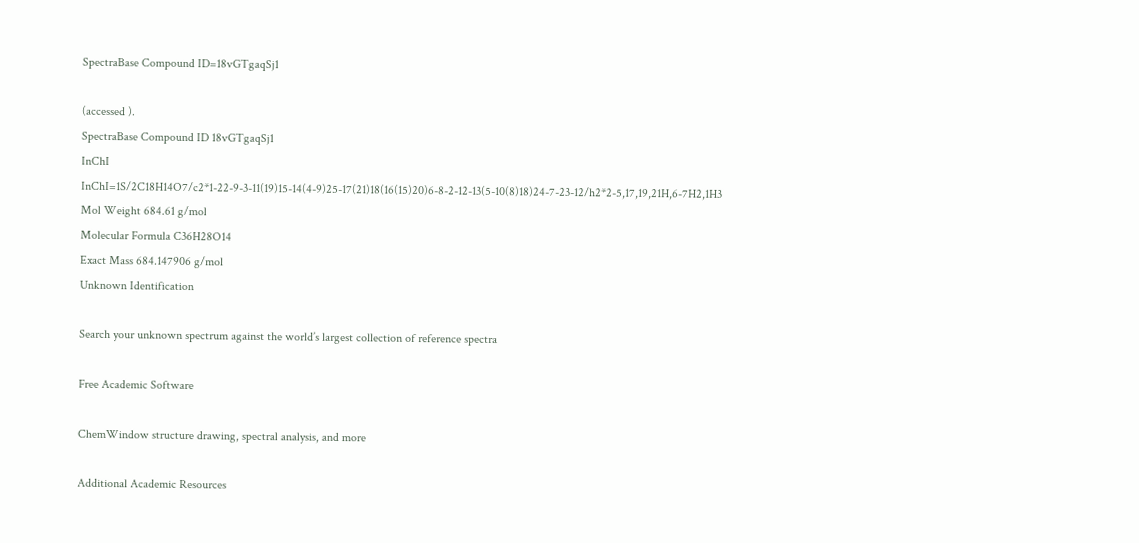SpectraBase Compound ID=18vGTgaqSj1

(accessed ).
SpectraBase Compound ID 18vGTgaqSj1
InChI InChI=1S/2C18H14O7/c2*1-22-9-3-11(19)15-14(4-9)25-17(21)18(16(15)20)6-8-2-12-13(5-10(8)18)24-7-23-12/h2*2-5,17,19,21H,6-7H2,1H3
Mol Weight 684.61 g/mol
Molecular Formula C36H28O14
Exact Mass 684.147906 g/mol
Unknown Identification

Search your unknown spectrum against the world’s largest collection of reference spectra

Free Academic Software

ChemWindow structure drawing, spectral analysis, and more

Additional Academic Resources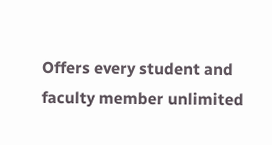Offers every student and faculty member unlimited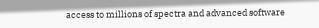access to millions of spectra and advanced software